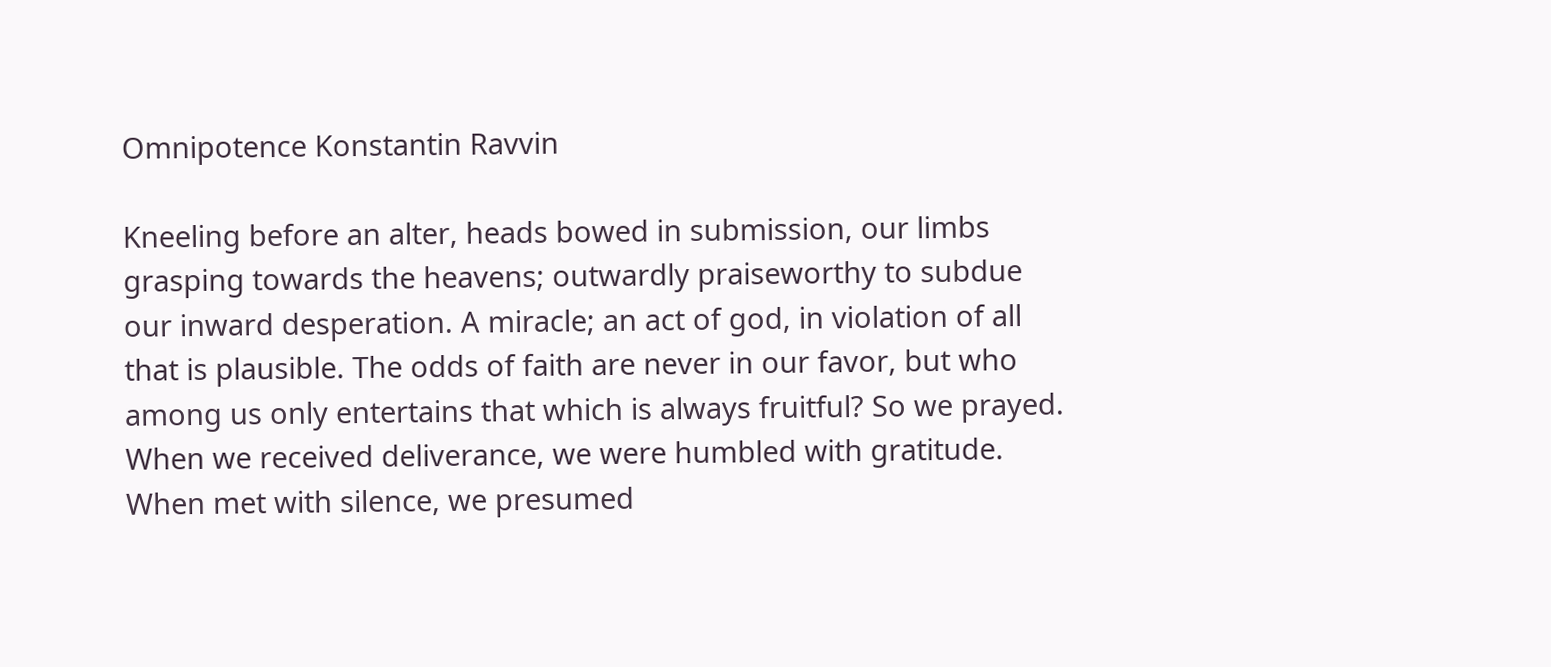Omnipotence Konstantin Ravvin

Kneeling before an alter, heads bowed in submission, our limbs grasping towards the heavens; outwardly praiseworthy to subdue our inward desperation. A miracle; an act of god, in violation of all that is plausible. The odds of faith are never in our favor, but who among us only entertains that which is always fruitful? So we prayed. When we received deliverance, we were humbled with gratitude. When met with silence, we presumed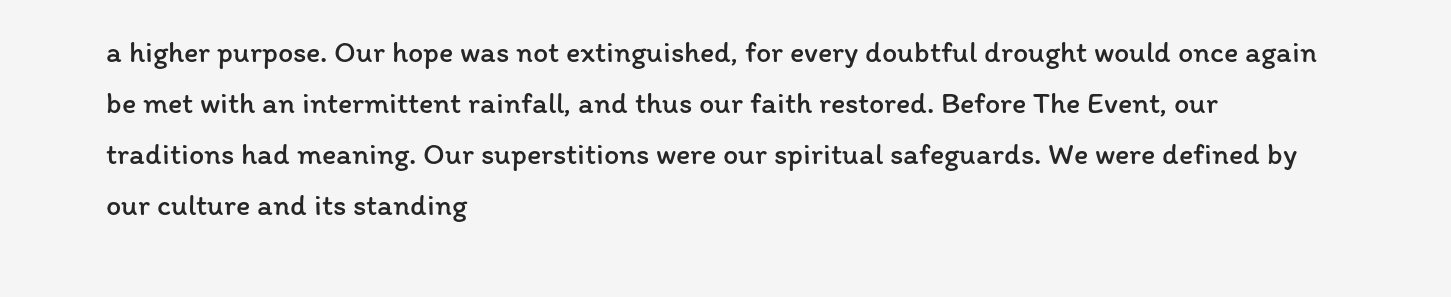a higher purpose. Our hope was not extinguished, for every doubtful drought would once again be met with an intermittent rainfall, and thus our faith restored. Before The Event, our traditions had meaning. Our superstitions were our spiritual safeguards. We were defined by our culture and its standing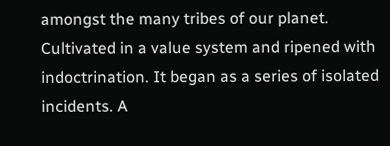amongst the many tribes of our planet. Cultivated in a value system and ripened with indoctrination. It began as a series of isolated incidents. A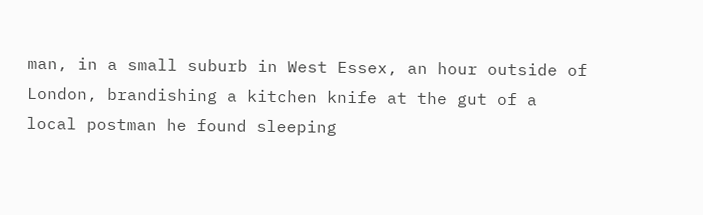man, in a small suburb in West Essex, an hour outside of London, brandishing a kitchen knife at the gut of a local postman he found sleeping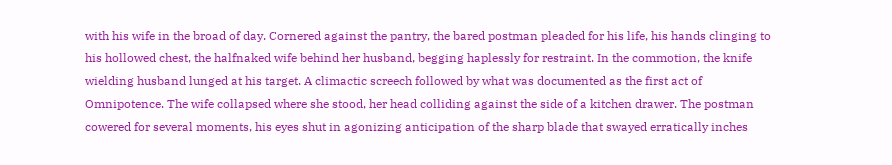with his wife in the broad of day. Cornered against the pantry, the bared postman pleaded for his life, his hands clinging to his hollowed chest, the halfnaked wife behind her husband, begging haplessly for restraint. In the commotion, the knife wielding husband lunged at his target. A climactic screech followed by what was documented as the first act of Omnipotence. The wife collapsed where she stood, her head colliding against the side of a kitchen drawer. The postman cowered for several moments, his eyes shut in agonizing anticipation of the sharp blade that swayed erratically inches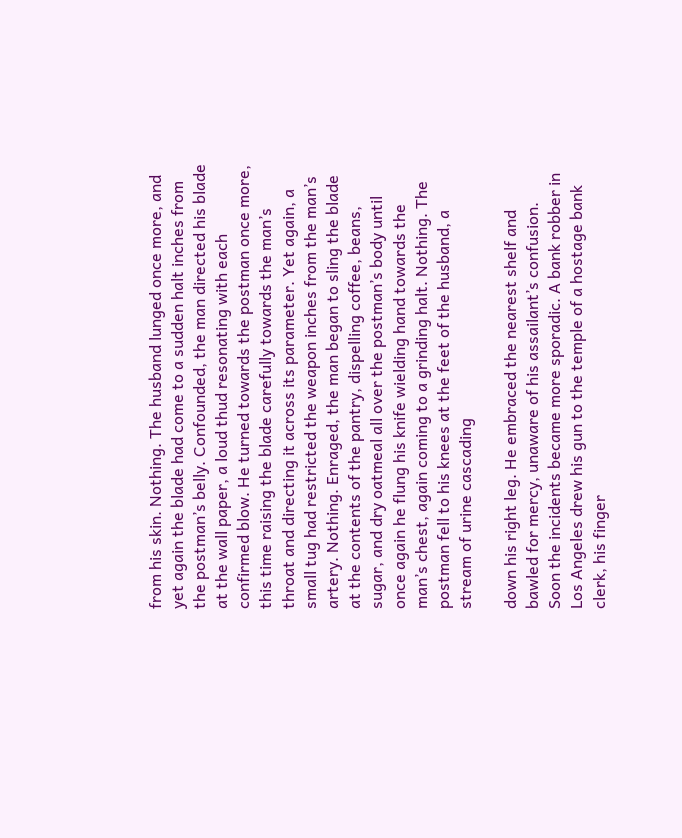from his skin. Nothing. The husband lunged once more, and yet again the blade had come to a sudden halt inches from the postman’s belly. Confounded, the man directed his blade at the wall paper, a loud thud resonating with each confirmed blow. He turned towards the postman once more, this time raising the blade carefully towards the man’s throat and directing it across its parameter. Yet again, a small tug had restricted the weapon inches from the man’s artery. Nothing. Enraged, the man began to sling the blade at the contents of the pantry, dispelling coffee, beans, sugar, and dry oatmeal all over the postman’s body until once again he flung his knife wielding hand towards the man’s chest, again coming to a grinding halt. Nothing. The postman fell to his knees at the feet of the husband, a stream of urine cascading

down his right leg. He embraced the nearest shelf and bawled for mercy, unaware of his assailant’s confusion. Soon the incidents became more sporadic. A bank robber in Los Angeles drew his gun to the temple of a hostage bank clerk, his finger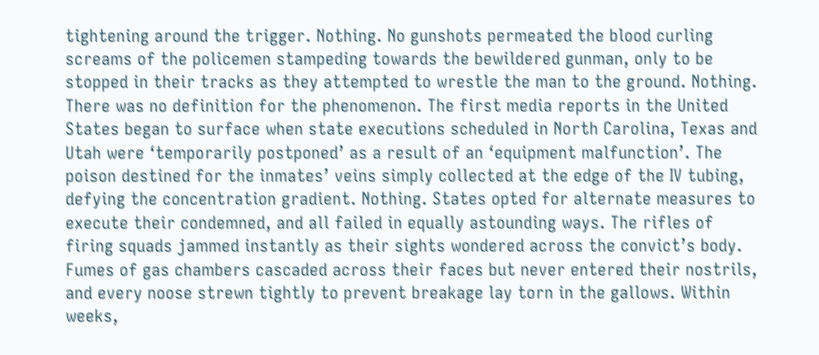tightening around the trigger. Nothing. No gunshots permeated the blood curling screams of the policemen stampeding towards the bewildered gunman, only to be stopped in their tracks as they attempted to wrestle the man to the ground. Nothing. There was no definition for the phenomenon. The first media reports in the United States began to surface when state executions scheduled in North Carolina, Texas and Utah were ‘temporarily postponed’ as a result of an ‘equipment malfunction’. The poison destined for the inmates’ veins simply collected at the edge of the IV tubing, defying the concentration gradient. Nothing. States opted for alternate measures to execute their condemned, and all failed in equally astounding ways. The rifles of firing squads jammed instantly as their sights wondered across the convict’s body. Fumes of gas chambers cascaded across their faces but never entered their nostrils, and every noose strewn tightly to prevent breakage lay torn in the gallows. Within weeks,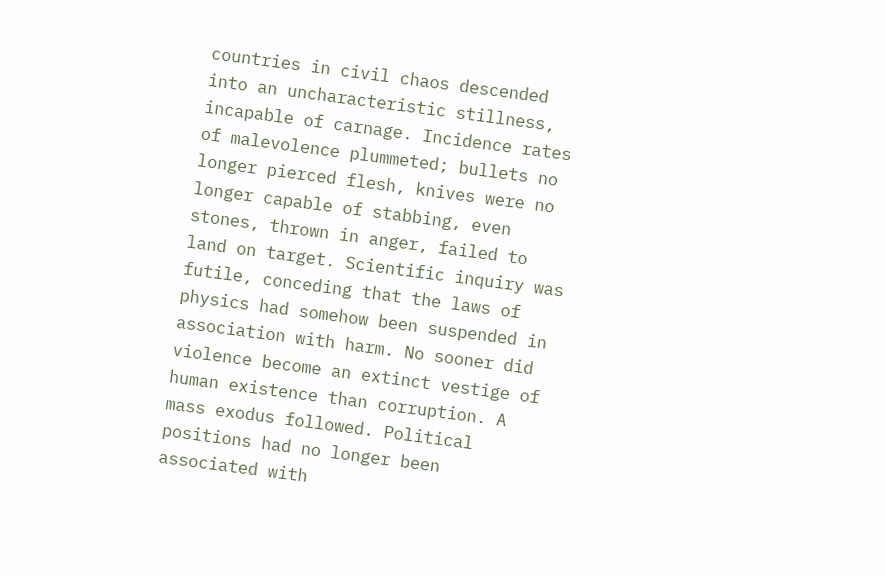countries in civil chaos descended into an uncharacteristic stillness, incapable of carnage. Incidence rates of malevolence plummeted; bullets no longer pierced flesh, knives were no longer capable of stabbing, even stones, thrown in anger, failed to land on target. Scientific inquiry was futile, conceding that the laws of physics had somehow been suspended in association with harm. No sooner did violence become an extinct vestige of human existence than corruption. A mass exodus followed. Political positions had no longer been associated with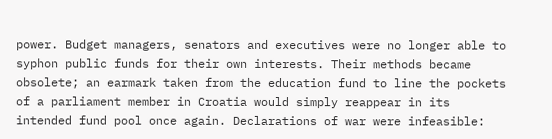power. Budget managers, senators and executives were no longer able to syphon public funds for their own interests. Their methods became obsolete; an earmark taken from the education fund to line the pockets of a parliament member in Croatia would simply reappear in its intended fund pool once again. Declarations of war were infeasible: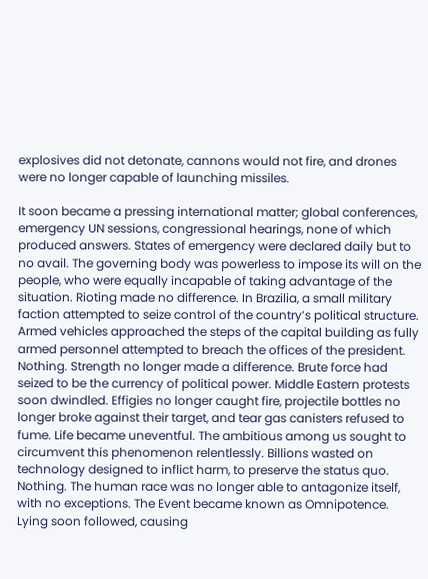explosives did not detonate, cannons would not fire, and drones were no longer capable of launching missiles.

It soon became a pressing international matter; global conferences, emergency UN sessions, congressional hearings, none of which produced answers. States of emergency were declared daily but to no avail. The governing body was powerless to impose its will on the people, who were equally incapable of taking advantage of the situation. Rioting made no difference. In Brazilia, a small military faction attempted to seize control of the country’s political structure. Armed vehicles approached the steps of the capital building as fully armed personnel attempted to breach the offices of the president. Nothing. Strength no longer made a difference. Brute force had seized to be the currency of political power. Middle Eastern protests soon dwindled. Effigies no longer caught fire, projectile bottles no longer broke against their target, and tear gas canisters refused to fume. Life became uneventful. The ambitious among us sought to circumvent this phenomenon relentlessly. Billions wasted on technology designed to inflict harm, to preserve the status quo. Nothing. The human race was no longer able to antagonize itself, with no exceptions. The Event became known as Omnipotence. Lying soon followed, causing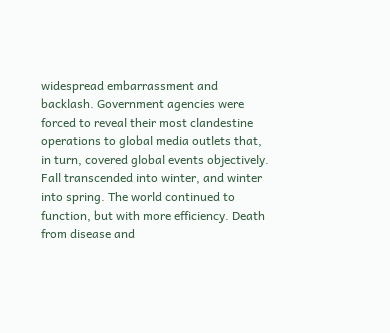widespread embarrassment and backlash. Government agencies were forced to reveal their most clandestine operations to global media outlets that, in turn, covered global events objectively. Fall transcended into winter, and winter into spring. The world continued to function, but with more efficiency. Death from disease and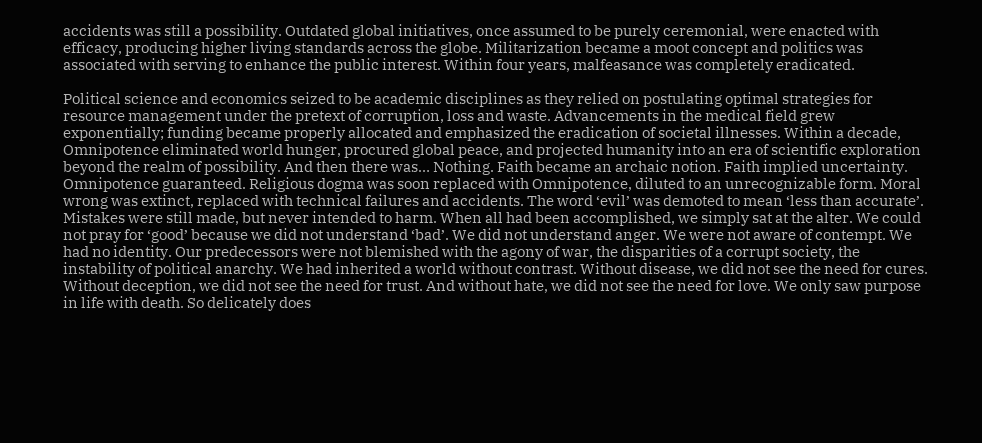accidents was still a possibility. Outdated global initiatives, once assumed to be purely ceremonial, were enacted with efficacy, producing higher living standards across the globe. Militarization became a moot concept and politics was associated with serving to enhance the public interest. Within four years, malfeasance was completely eradicated.

Political science and economics seized to be academic disciplines as they relied on postulating optimal strategies for resource management under the pretext of corruption, loss and waste. Advancements in the medical field grew exponentially; funding became properly allocated and emphasized the eradication of societal illnesses. Within a decade, Omnipotence eliminated world hunger, procured global peace, and projected humanity into an era of scientific exploration beyond the realm of possibility. And then there was… Nothing. Faith became an archaic notion. Faith implied uncertainty. Omnipotence guaranteed. Religious dogma was soon replaced with Omnipotence, diluted to an unrecognizable form. Moral wrong was extinct, replaced with technical failures and accidents. The word ‘evil’ was demoted to mean ‘less than accurate’. Mistakes were still made, but never intended to harm. When all had been accomplished, we simply sat at the alter. We could not pray for ‘good’ because we did not understand ‘bad’. We did not understand anger. We were not aware of contempt. We had no identity. Our predecessors were not blemished with the agony of war, the disparities of a corrupt society, the instability of political anarchy. We had inherited a world without contrast. Without disease, we did not see the need for cures. Without deception, we did not see the need for trust. And without hate, we did not see the need for love. We only saw purpose in life with death. So delicately does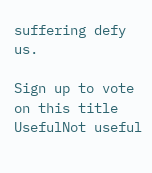suffering defy us.

Sign up to vote on this title
UsefulNot useful